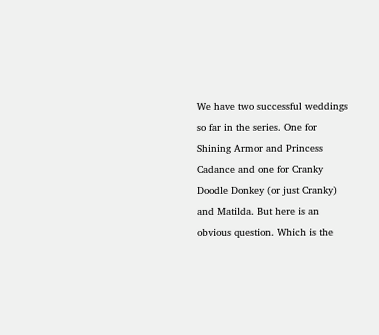We have two successful weddings so far in the series. One for Shining Armor and Princess Cadance and one for Cranky Doodle Donkey (or just Cranky) and Matilda. But here is an obvious question. Which is the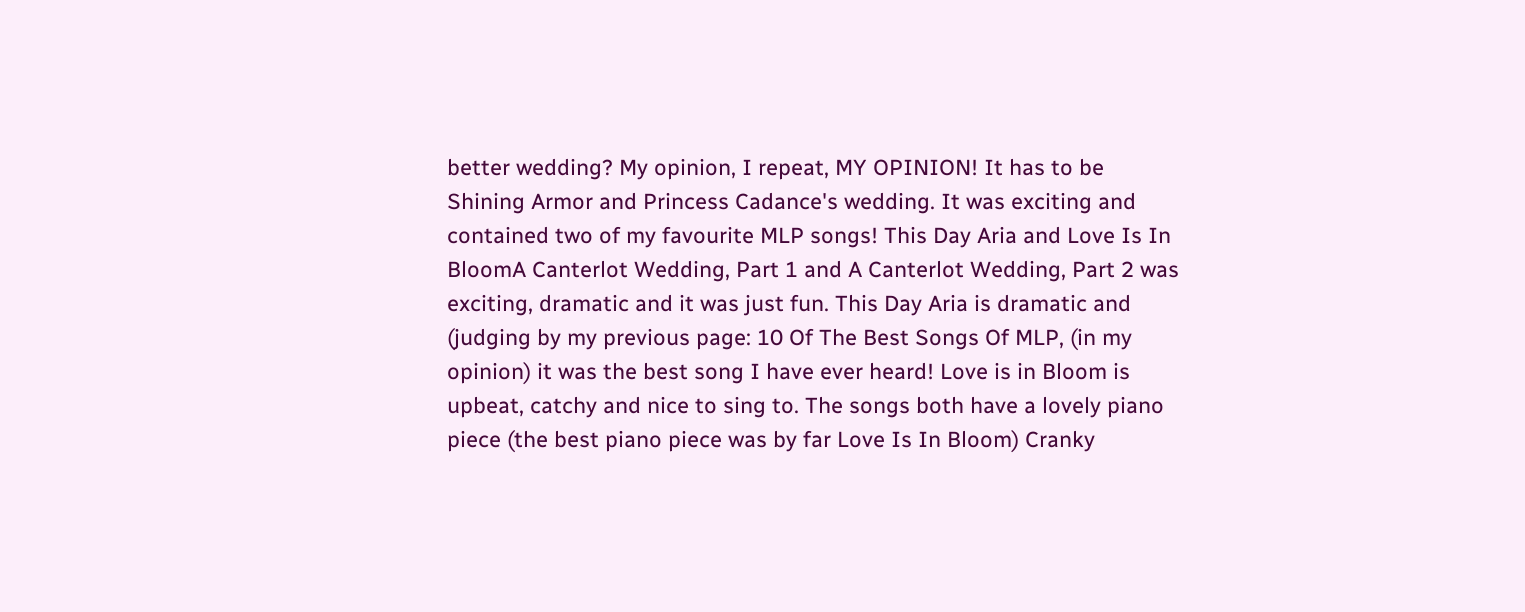better wedding? My opinion, I repeat, MY OPINION! It has to be Shining Armor and Princess Cadance's wedding. It was exciting and contained two of my favourite MLP songs! This Day Aria and Love Is In BloomA Canterlot Wedding, Part 1 and A Canterlot Wedding, Part 2 was exciting, dramatic and it was just fun. This Day Aria is dramatic and (judging by my previous page: 10 Of The Best Songs Of MLP, (in my opinion) it was the best song I have ever heard! Love is in Bloom is upbeat, catchy and nice to sing to. The songs both have a lovely piano piece (the best piano piece was by far Love Is In Bloom) Cranky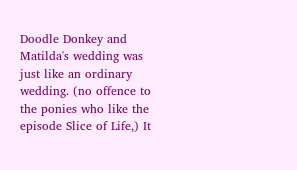Doodle Donkey and Matilda's wedding was just like an ordinary wedding. (no offence to the ponies who like the episode Slice of Life,) It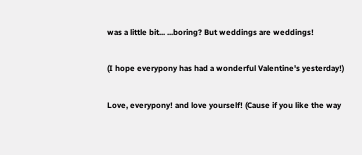was a little bit... ...boring? But weddings are weddings!

(I hope everypony has had a wonderful Valentine's yesterday!)

Love, everypony! and love yourself! (Cause if you like the way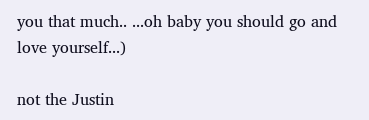you that much.. ...oh baby you should go and love yourself...)

not the Justin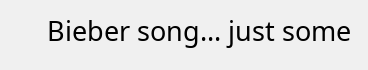Bieber song... just some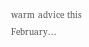warm advice this February...